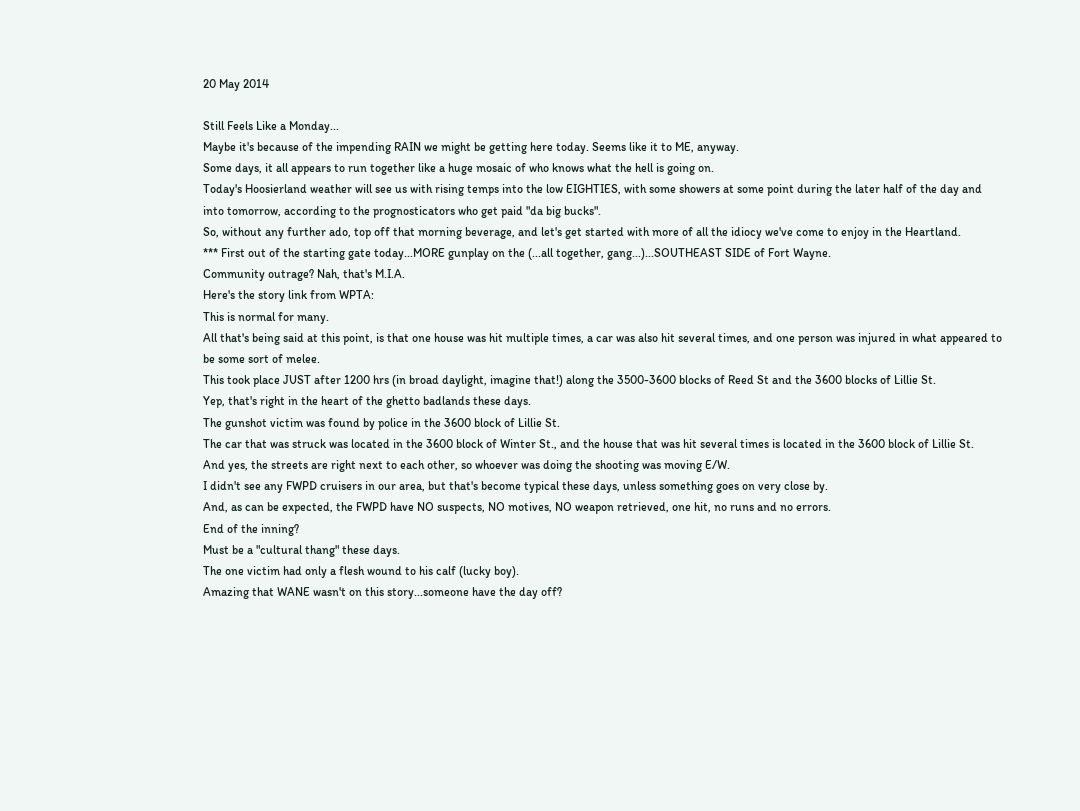20 May 2014

Still Feels Like a Monday...
Maybe it's because of the impending RAIN we might be getting here today. Seems like it to ME, anyway.
Some days, it all appears to run together like a huge mosaic of who knows what the hell is going on.
Today's Hoosierland weather will see us with rising temps into the low EIGHTIES, with some showers at some point during the later half of the day and into tomorrow, according to the prognosticators who get paid "da big bucks".
So, without any further ado, top off that morning beverage, and let's get started with more of all the idiocy we've come to enjoy in the Heartland.
*** First out of the starting gate today...MORE gunplay on the (...all together, gang...)...SOUTHEAST SIDE of Fort Wayne.
Community outrage? Nah, that's M.I.A.
Here's the story link from WPTA:
This is normal for many.
All that's being said at this point, is that one house was hit multiple times, a car was also hit several times, and one person was injured in what appeared to be some sort of melee.
This took place JUST after 1200 hrs (in broad daylight, imagine that!) along the 3500-3600 blocks of Reed St and the 3600 blocks of Lillie St.
Yep, that's right in the heart of the ghetto badlands these days.
The gunshot victim was found by police in the 3600 block of Lillie St.
The car that was struck was located in the 3600 block of Winter St., and the house that was hit several times is located in the 3600 block of Lillie St.
And yes, the streets are right next to each other, so whoever was doing the shooting was moving E/W.
I didn't see any FWPD cruisers in our area, but that's become typical these days, unless something goes on very close by.
And, as can be expected, the FWPD have NO suspects, NO motives, NO weapon retrieved, one hit, no runs and no errors.
End of the inning?
Must be a "cultural thang" these days.
The one victim had only a flesh wound to his calf (lucky boy).
Amazing that WANE wasn't on this story...someone have the day off?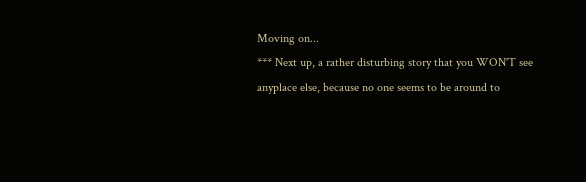Moving on...
*** Next up, a rather disturbing story that you WON'T see anyplace else, because no one seems to be around to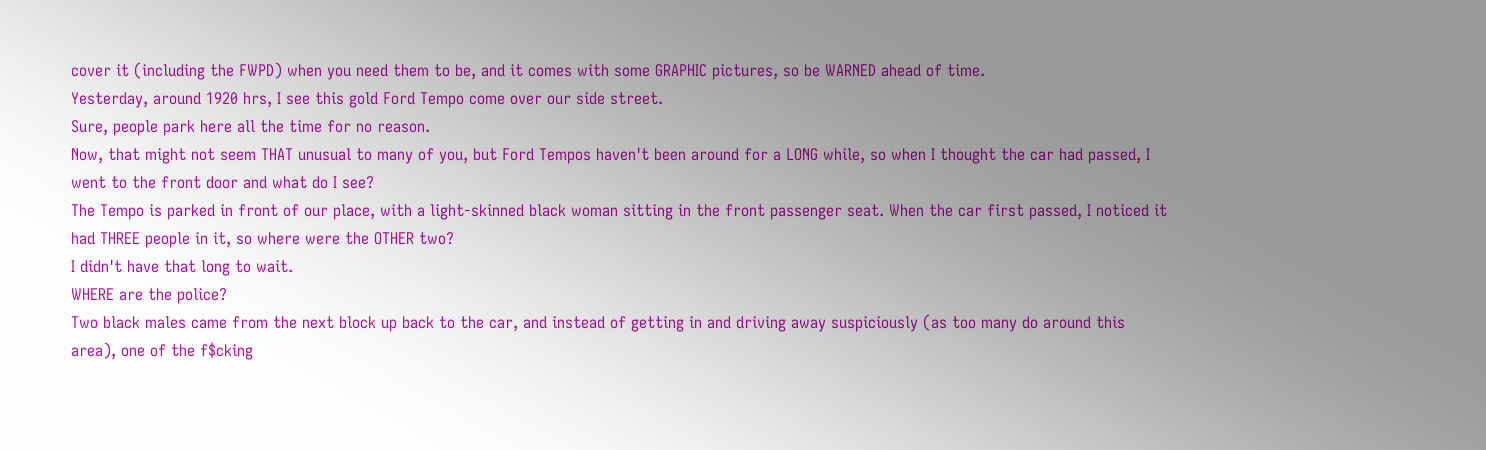cover it (including the FWPD) when you need them to be, and it comes with some GRAPHIC pictures, so be WARNED ahead of time.
Yesterday, around 1920 hrs, I see this gold Ford Tempo come over our side street.
Sure, people park here all the time for no reason.
Now, that might not seem THAT unusual to many of you, but Ford Tempos haven't been around for a LONG while, so when I thought the car had passed, I went to the front door and what do I see?
The Tempo is parked in front of our place, with a light-skinned black woman sitting in the front passenger seat. When the car first passed, I noticed it had THREE people in it, so where were the OTHER two?
I didn't have that long to wait.
WHERE are the police?
Two black males came from the next block up back to the car, and instead of getting in and driving away suspiciously (as too many do around this area), one of the f$cking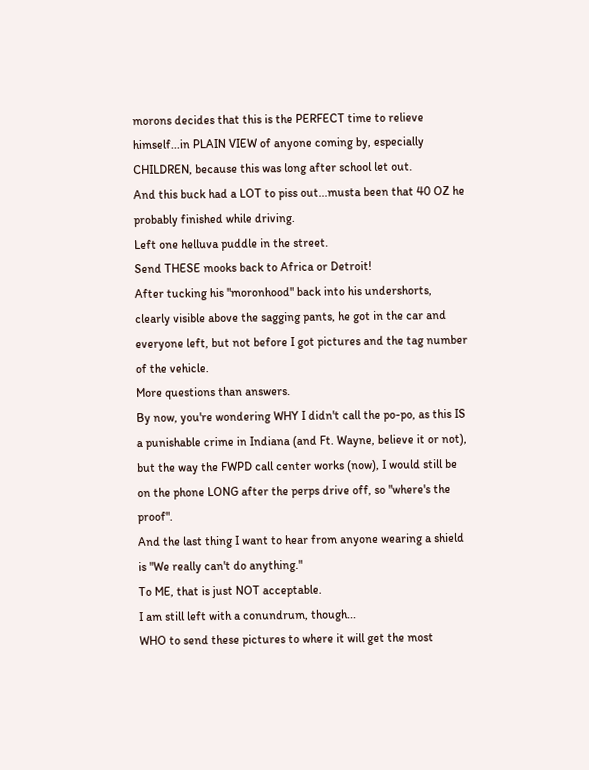morons decides that this is the PERFECT time to relieve himself...in PLAIN VIEW of anyone coming by, especially CHILDREN, because this was long after school let out.
And this buck had a LOT to piss out...musta been that 40 OZ he probably finished while driving.
Left one helluva puddle in the street.
Send THESE mooks back to Africa or Detroit!
After tucking his "moronhood" back into his undershorts, clearly visible above the sagging pants, he got in the car and everyone left, but not before I got pictures and the tag number of the vehicle.
More questions than answers.
By now, you're wondering WHY I didn't call the po-po, as this IS a punishable crime in Indiana (and Ft. Wayne, believe it or not), but the way the FWPD call center works (now), I would still be on the phone LONG after the perps drive off, so "where's the proof".
And the last thing I want to hear from anyone wearing a shield is "We really can't do anything."
To ME, that is just NOT acceptable.
I am still left with a conundrum, though...
WHO to send these pictures to where it will get the most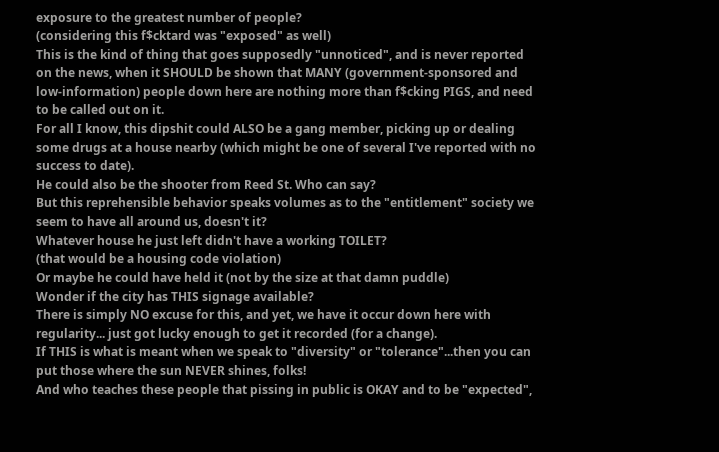exposure to the greatest number of people?
(considering this f$cktard was "exposed" as well)
This is the kind of thing that goes supposedly "unnoticed", and is never reported on the news, when it SHOULD be shown that MANY (government-sponsored and low-information) people down here are nothing more than f$cking PIGS, and need to be called out on it.
For all I know, this dipshit could ALSO be a gang member, picking up or dealing some drugs at a house nearby (which might be one of several I've reported with no success to date).
He could also be the shooter from Reed St. Who can say?
But this reprehensible behavior speaks volumes as to the "entitlement" society we seem to have all around us, doesn't it?
Whatever house he just left didn't have a working TOILET?
(that would be a housing code violation)
Or maybe he could have held it (not by the size at that damn puddle)
Wonder if the city has THIS signage available?
There is simply NO excuse for this, and yet, we have it occur down here with regularity... just got lucky enough to get it recorded (for a change).
If THIS is what is meant when we speak to "diversity" or "tolerance"...then you can put those where the sun NEVER shines, folks!
And who teaches these people that pissing in public is OKAY and to be "expected",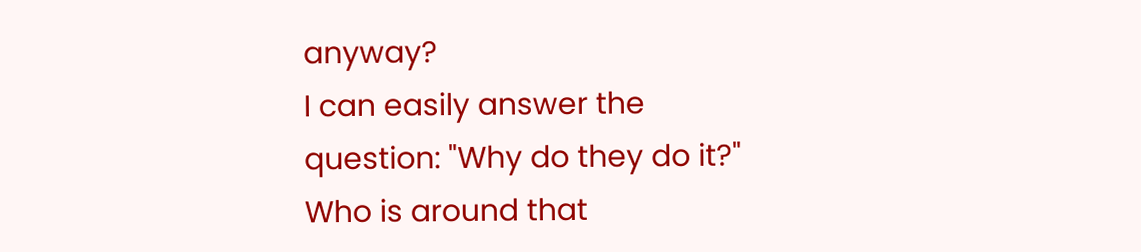anyway?
I can easily answer the question: "Why do they do it?"
Who is around that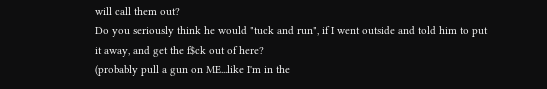will call them out?
Do you seriously think he would "tuck and run", if I went outside and told him to put it away, and get the f$ck out of here?
(probably pull a gun on ME...like I'm in the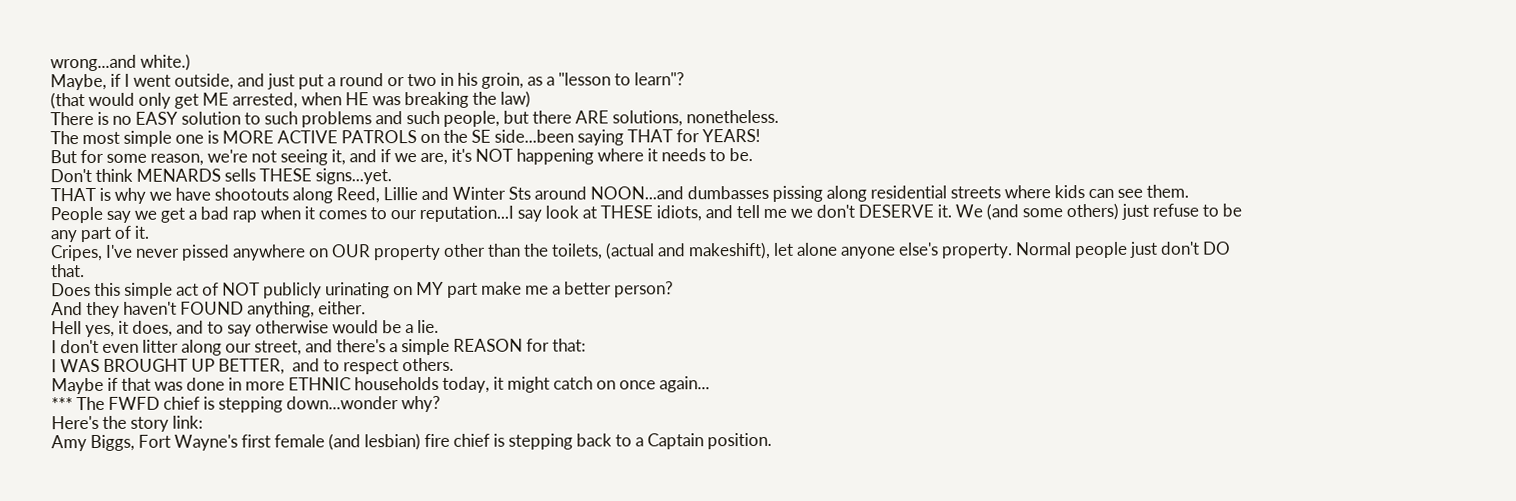wrong...and white.)
Maybe, if I went outside, and just put a round or two in his groin, as a "lesson to learn"?
(that would only get ME arrested, when HE was breaking the law)
There is no EASY solution to such problems and such people, but there ARE solutions, nonetheless.
The most simple one is MORE ACTIVE PATROLS on the SE side...been saying THAT for YEARS!
But for some reason, we're not seeing it, and if we are, it's NOT happening where it needs to be.
Don't think MENARDS sells THESE signs...yet.
THAT is why we have shootouts along Reed, Lillie and Winter Sts around NOON...and dumbasses pissing along residential streets where kids can see them.
People say we get a bad rap when it comes to our reputation...I say look at THESE idiots, and tell me we don't DESERVE it. We (and some others) just refuse to be any part of it.
Cripes, I've never pissed anywhere on OUR property other than the toilets, (actual and makeshift), let alone anyone else's property. Normal people just don't DO that.
Does this simple act of NOT publicly urinating on MY part make me a better person?
And they haven't FOUND anything, either.
Hell yes, it does, and to say otherwise would be a lie.
I don't even litter along our street, and there's a simple REASON for that:
I WAS BROUGHT UP BETTER,  and to respect others.
Maybe if that was done in more ETHNIC households today, it might catch on once again...
*** The FWFD chief is stepping down...wonder why?
Here's the story link:
Amy Biggs, Fort Wayne's first female (and lesbian) fire chief is stepping back to a Captain position.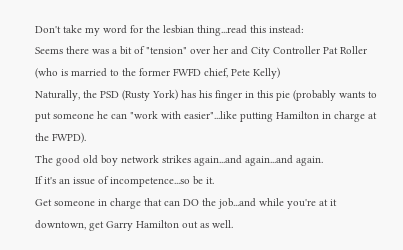Don't take my word for the lesbian thing...read this instead:
Seems there was a bit of "tension" over her and City Controller Pat Roller (who is married to the former FWFD chief, Pete Kelly)
Naturally, the PSD (Rusty York) has his finger in this pie (probably wants to put someone he can "work with easier"...like putting Hamilton in charge at the FWPD).
The good old boy network strikes again...and again...and again.
If it's an issue of incompetence...so be it.
Get someone in charge that can DO the job...and while you're at it downtown, get Garry Hamilton out as well.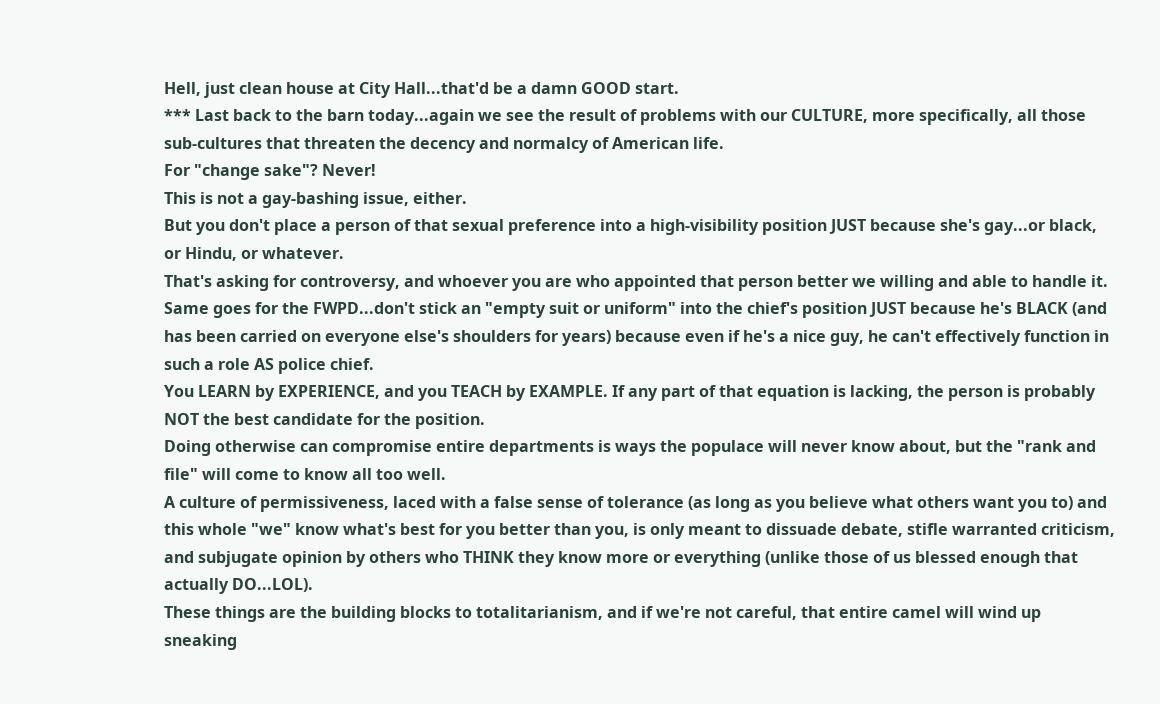Hell, just clean house at City Hall...that'd be a damn GOOD start.
*** Last back to the barn today...again we see the result of problems with our CULTURE, more specifically, all those sub-cultures that threaten the decency and normalcy of American life.
For "change sake"? Never!
This is not a gay-bashing issue, either.
But you don't place a person of that sexual preference into a high-visibility position JUST because she's gay...or black, or Hindu, or whatever.
That's asking for controversy, and whoever you are who appointed that person better we willing and able to handle it.
Same goes for the FWPD...don't stick an "empty suit or uniform" into the chief's position JUST because he's BLACK (and has been carried on everyone else's shoulders for years) because even if he's a nice guy, he can't effectively function in such a role AS police chief.
You LEARN by EXPERIENCE, and you TEACH by EXAMPLE. If any part of that equation is lacking, the person is probably NOT the best candidate for the position.
Doing otherwise can compromise entire departments is ways the populace will never know about, but the "rank and file" will come to know all too well.
A culture of permissiveness, laced with a false sense of tolerance (as long as you believe what others want you to) and this whole "we" know what's best for you better than you, is only meant to dissuade debate, stifle warranted criticism, and subjugate opinion by others who THINK they know more or everything (unlike those of us blessed enough that actually DO...LOL).
These things are the building blocks to totalitarianism, and if we're not careful, that entire camel will wind up sneaking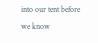into our tent before we know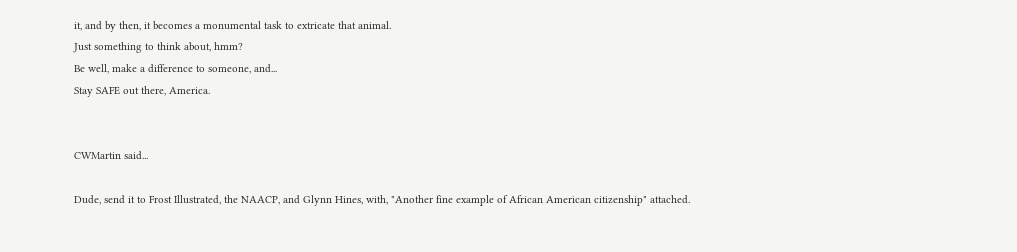it, and by then, it becomes a monumental task to extricate that animal.
Just something to think about, hmm?
Be well, make a difference to someone, and...
Stay SAFE out there, America.


CWMartin said...

Dude, send it to Frost Illustrated, the NAACP, and Glynn Hines, with, "Another fine example of African American citizenship" attached.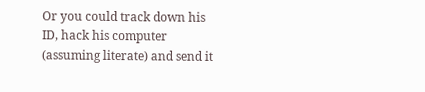Or you could track down his ID, hack his computer (assuming literate) and send it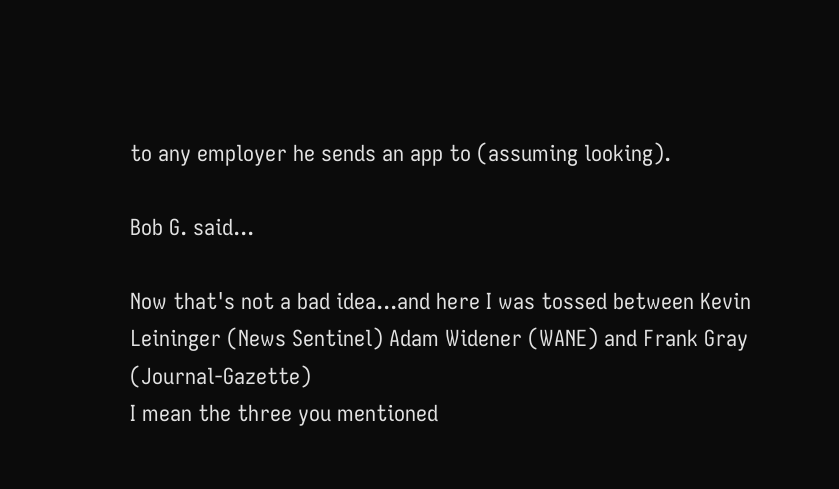to any employer he sends an app to (assuming looking).

Bob G. said...

Now that's not a bad idea...and here I was tossed between Kevin Leininger (News Sentinel) Adam Widener (WANE) and Frank Gray (Journal-Gazette)
I mean the three you mentioned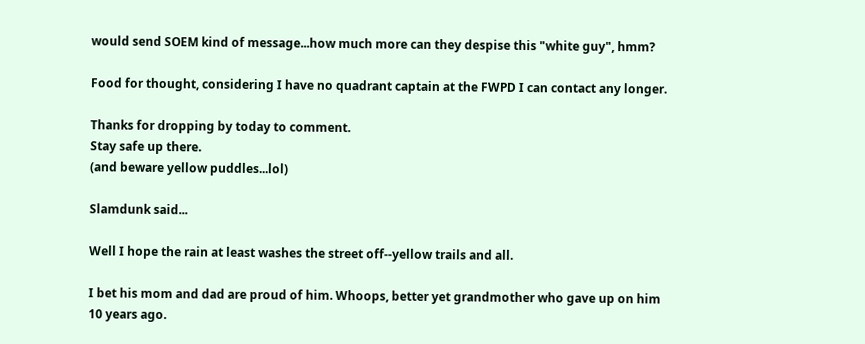would send SOEM kind of message...how much more can they despise this "white guy", hmm?

Food for thought, considering I have no quadrant captain at the FWPD I can contact any longer.

Thanks for dropping by today to comment.
Stay safe up there.
(and beware yellow puddles...lol)

Slamdunk said...

Well I hope the rain at least washes the street off--yellow trails and all.

I bet his mom and dad are proud of him. Whoops, better yet grandmother who gave up on him 10 years ago.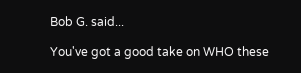Bob G. said...

You've got a good take on WHO these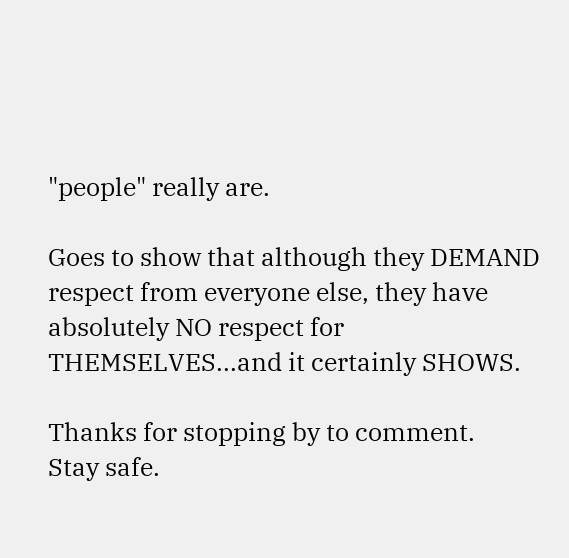"people" really are.

Goes to show that although they DEMAND respect from everyone else, they have absolutely NO respect for THEMSELVES...and it certainly SHOWS.

Thanks for stopping by to comment.
Stay safe.